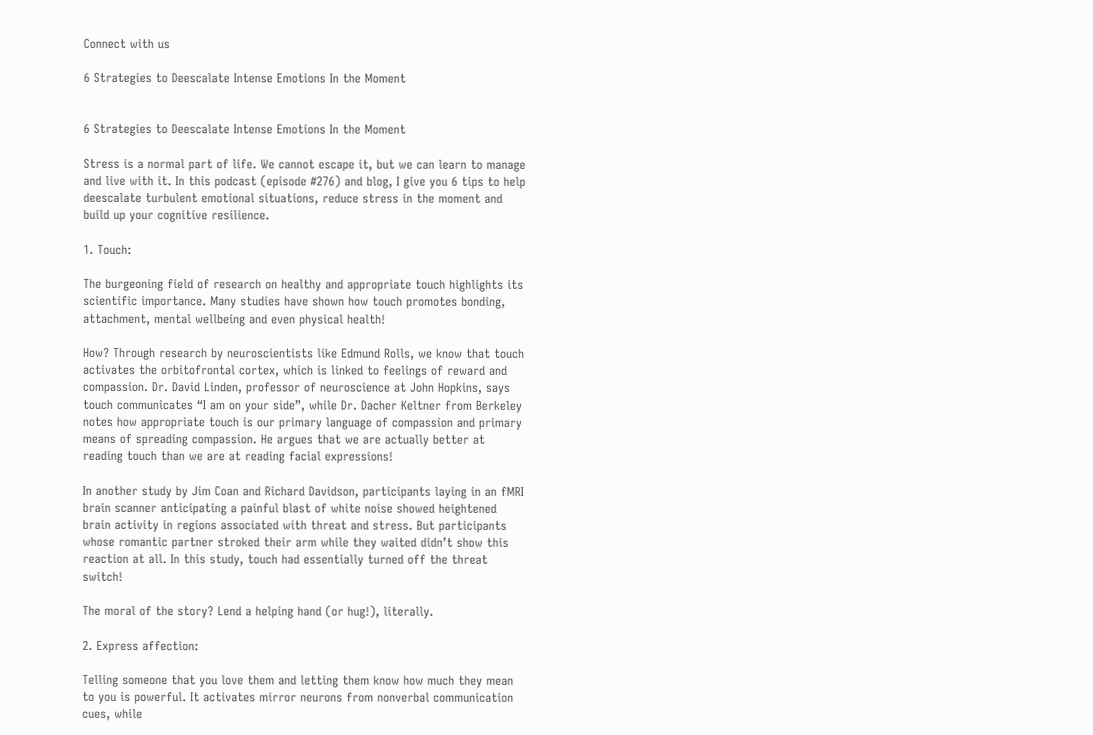Connect with us

6 Strategies to Deescalate Intense Emotions In the Moment


6 Strategies to Deescalate Intense Emotions In the Moment

Stress is a normal part of life. We cannot escape it, but we can learn to manage and live with it. In this podcast (episode #276) and blog, I give you 6 tips to help deescalate turbulent emotional situations, reduce stress in the moment and build up your cognitive resilience.

1. Touch:

The burgeoning field of research on healthy and appropriate touch highlights its scientific importance. Many studies have shown how touch promotes bonding, attachment, mental wellbeing and even physical health!

How? Through research by neuroscientists like Edmund Rolls, we know that touch activates the orbitofrontal cortex, which is linked to feelings of reward and compassion. Dr. David Linden, professor of neuroscience at John Hopkins, says touch communicates “I am on your side”, while Dr. Dacher Keltner from Berkeley notes how appropriate touch is our primary language of compassion and primary means of spreading compassion. He argues that we are actually better at reading touch than we are at reading facial expressions!

In another study by Jim Coan and Richard Davidson, participants laying in an fMRI brain scanner anticipating a painful blast of white noise showed heightened brain activity in regions associated with threat and stress. But participants whose romantic partner stroked their arm while they waited didn’t show this reaction at all. In this study, touch had essentially turned off the threat switch!

The moral of the story? Lend a helping hand (or hug!), literally.

2. Express affection:

Telling someone that you love them and letting them know how much they mean to you is powerful. It activates mirror neurons from nonverbal communication cues, while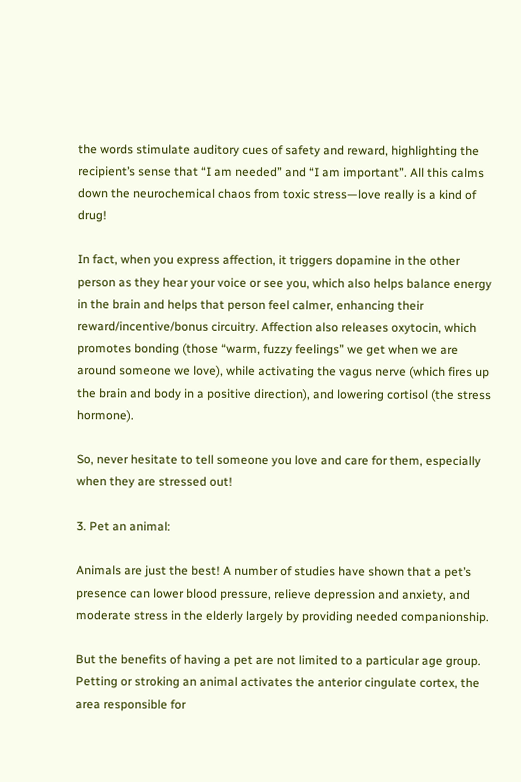the words stimulate auditory cues of safety and reward, highlighting the recipient’s sense that “I am needed” and “I am important”. All this calms down the neurochemical chaos from toxic stress—love really is a kind of drug!

In fact, when you express affection, it triggers dopamine in the other person as they hear your voice or see you, which also helps balance energy in the brain and helps that person feel calmer, enhancing their reward/incentive/bonus circuitry. Affection also releases oxytocin, which promotes bonding (those “warm, fuzzy feelings” we get when we are around someone we love), while activating the vagus nerve (which fires up the brain and body in a positive direction), and lowering cortisol (the stress hormone).

So, never hesitate to tell someone you love and care for them, especially when they are stressed out!

3. Pet an animal:

Animals are just the best! A number of studies have shown that a pet’s presence can lower blood pressure, relieve depression and anxiety, and moderate stress in the elderly largely by providing needed companionship.

But the benefits of having a pet are not limited to a particular age group. Petting or stroking an animal activates the anterior cingulate cortex, the area responsible for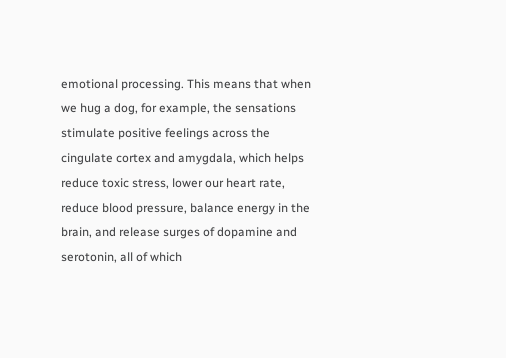emotional processing. This means that when we hug a dog, for example, the sensations stimulate positive feelings across the cingulate cortex and amygdala, which helps reduce toxic stress, lower our heart rate, reduce blood pressure, balance energy in the brain, and release surges of dopamine and serotonin, all of which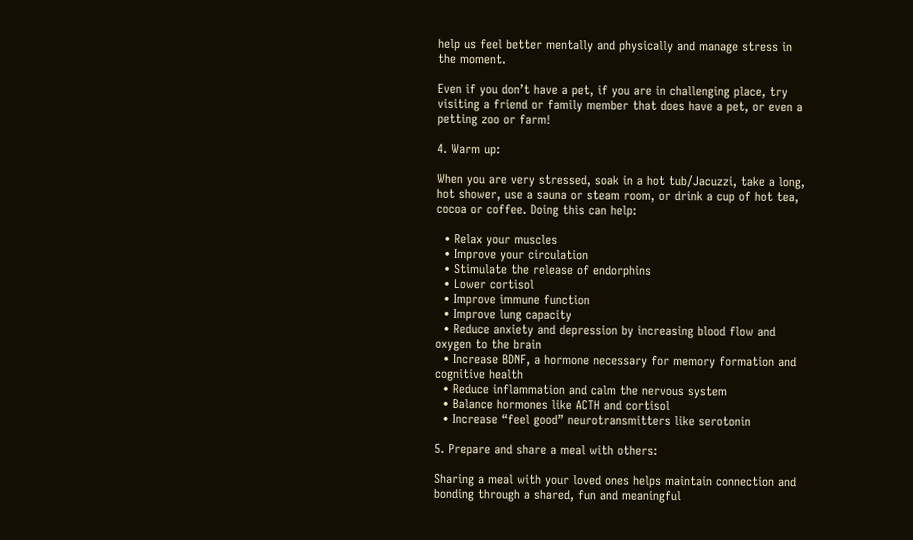help us feel better mentally and physically and manage stress in the moment.

Even if you don’t have a pet, if you are in challenging place, try visiting a friend or family member that does have a pet, or even a petting zoo or farm!

4. Warm up:

When you are very stressed, soak in a hot tub/Jacuzzi, take a long, hot shower, use a sauna or steam room, or drink a cup of hot tea, cocoa or coffee. Doing this can help:

  • Relax your muscles
  • Improve your circulation
  • Stimulate the release of endorphins
  • Lower cortisol
  • Improve immune function
  • Improve lung capacity
  • Reduce anxiety and depression by increasing blood flow and oxygen to the brain
  • Increase BDNF, a hormone necessary for memory formation and cognitive health
  • Reduce inflammation and calm the nervous system
  • Balance hormones like ACTH and cortisol
  • Increase “feel good” neurotransmitters like serotonin

5. Prepare and share a meal with others:

Sharing a meal with your loved ones helps maintain connection and bonding through a shared, fun and meaningful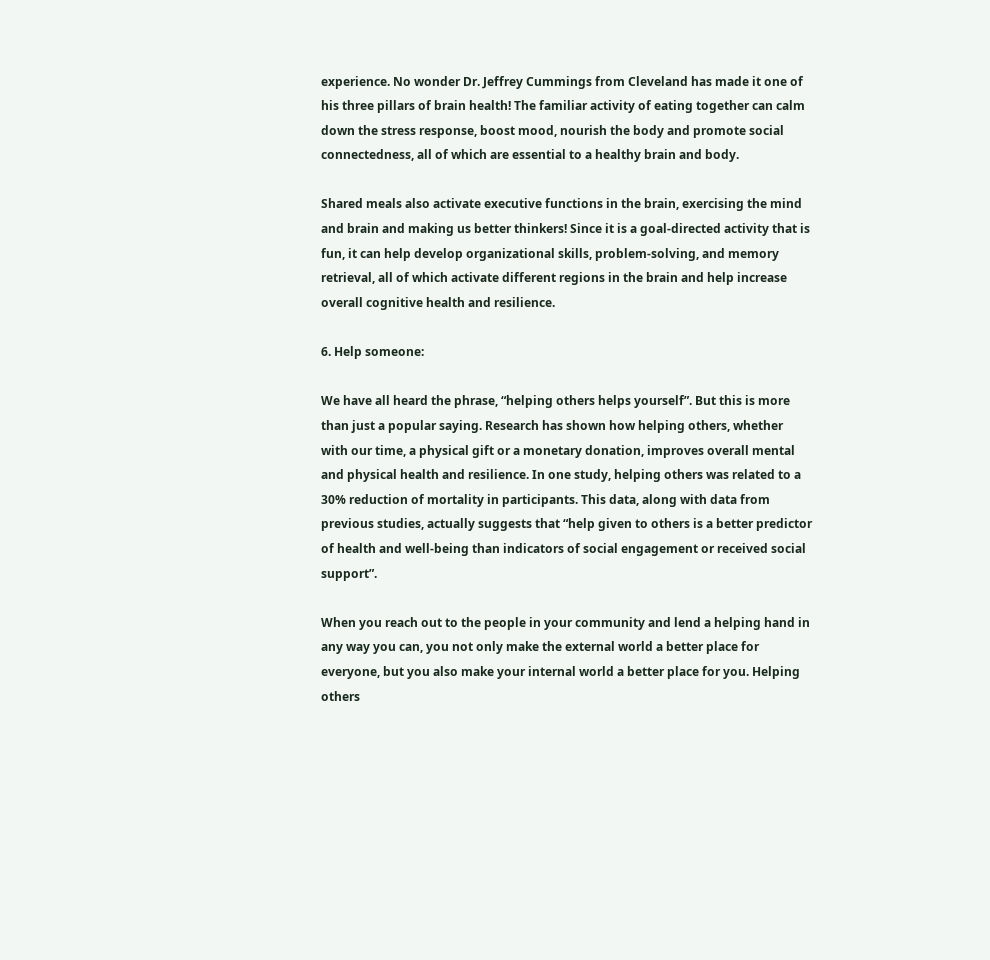experience. No wonder Dr. Jeffrey Cummings from Cleveland has made it one of his three pillars of brain health! The familiar activity of eating together can calm down the stress response, boost mood, nourish the body and promote social connectedness, all of which are essential to a healthy brain and body.

Shared meals also activate executive functions in the brain, exercising the mind and brain and making us better thinkers! Since it is a goal-directed activity that is fun, it can help develop organizational skills, problem-solving, and memory retrieval, all of which activate different regions in the brain and help increase overall cognitive health and resilience.

6. Help someone:

We have all heard the phrase, “helping others helps yourself”. But this is more than just a popular saying. Research has shown how helping others, whether with our time, a physical gift or a monetary donation, improves overall mental and physical health and resilience. In one study, helping others was related to a 30% reduction of mortality in participants. This data, along with data from previous studies, actually suggests that “help given to others is a better predictor of health and well-being than indicators of social engagement or received social support”.

When you reach out to the people in your community and lend a helping hand in any way you can, you not only make the external world a better place for everyone, but you also make your internal world a better place for you. Helping others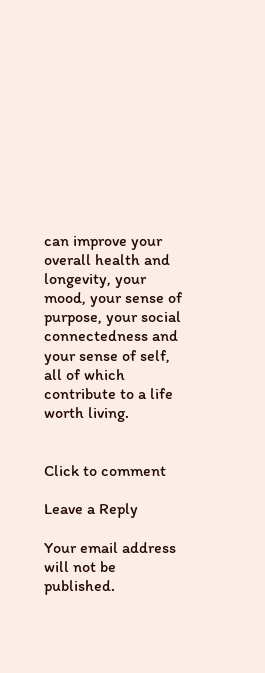can improve your overall health and longevity, your mood, your sense of purpose, your social connectedness and your sense of self, all of which contribute to a life worth living.


Click to comment

Leave a Reply

Your email address will not be published.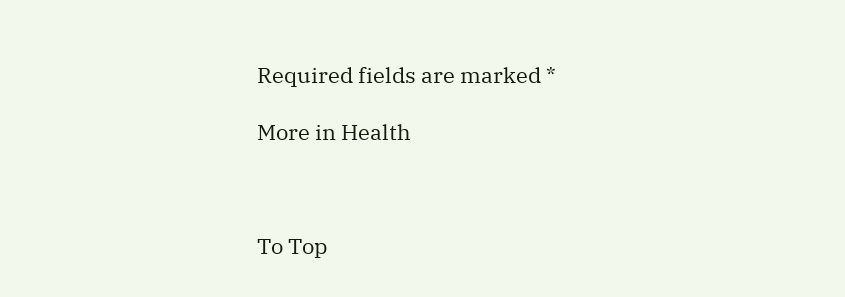Required fields are marked *

More in Health



To Top